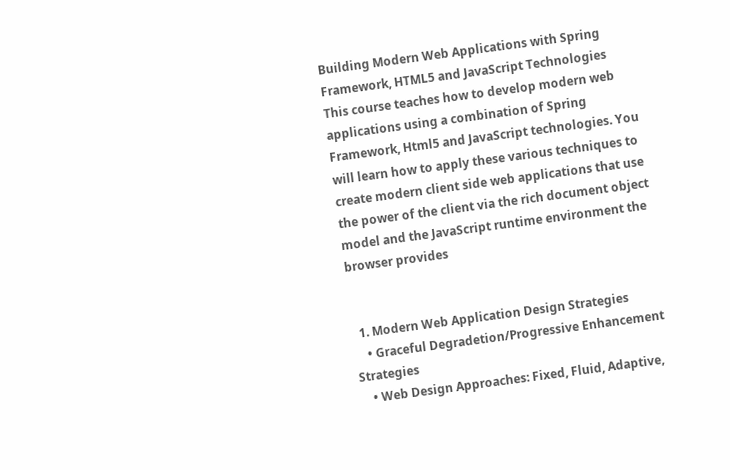Building Modern Web Applications with Spring Framework, HTML5 and JavaScript Technologies
This course teaches how to develop modern web applications using a combination of Spring Framework, Html5 and JavaScript technologies. You will learn how to apply these various techniques to create modern client side web applications that use the power of the client via the rich document object model and the JavaScript runtime environment the browser provides


  1. Modern Web Application Design Strategies
    • Graceful Degradetion/Progressive Enhancement Strategies
    • Web Design Approaches: Fixed, Fluid, Adaptive,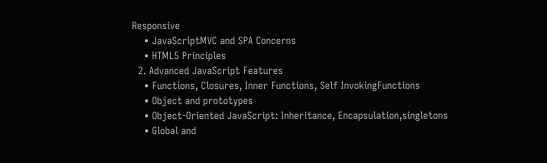Responsive
    • JavaScriptMVC and SPA Concerns
    • HTML5 Principles
  2. Advanced JavaScript Features
    • Functions, Closures, Inner Functions, Self InvokingFunctions
    • Object and prototypes
    • Object-Oriented JavaScript: Inheritance, Encapsulation,singletons
    • Global and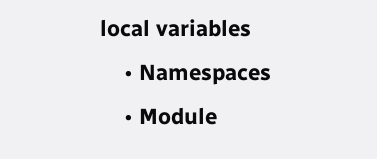local variables
    • Namespaces
    • Module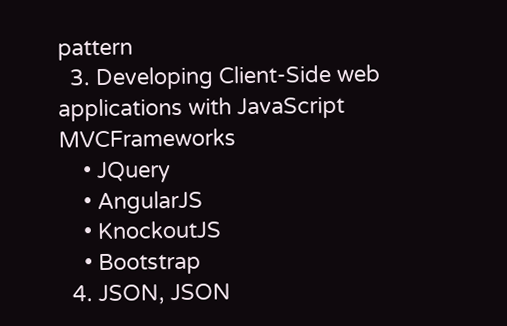pattern
  3. Developing Client-Side web applications with JavaScript MVCFrameworks
    • JQuery
    • AngularJS
    • KnockoutJS
    • Bootstrap
  4. JSON, JSON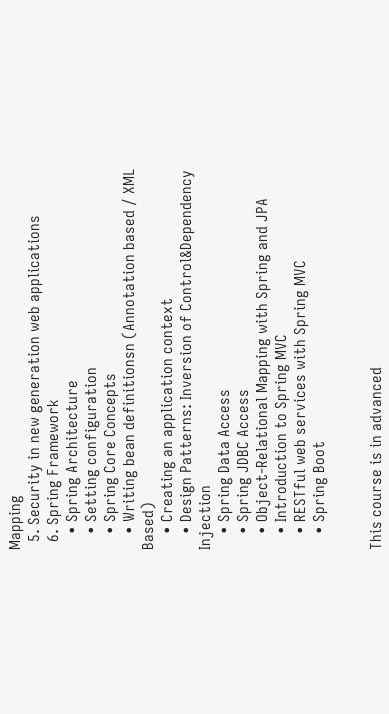Mapping
  5. Security in new generation web applications
  6. Spring Framework
    • Spring Architecture
    • Setting configuration
    • Spring Core Concepts
    • Writing bean definitionsn (Annotation based / XML Based)
    • Creating an application context
    • Design Patterns: Inversion of Control&Dependency Injection
    • Spring Data Access
    • Spring JDBC Access
    • Object-Relational Mapping with Spring and JPA
    • Introduction to Spring MVC
    • RESTful web services with Spring MVC
    • Spring Boot


This course is in advanced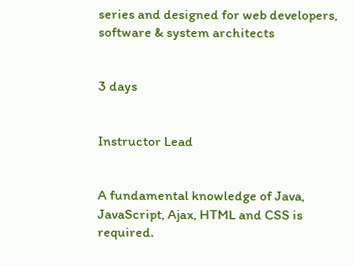series and designed for web developers, software & system architects


3 days


Instructor Lead


A fundamental knowledge of Java, JavaScript, Ajax, HTML and CSS is required.